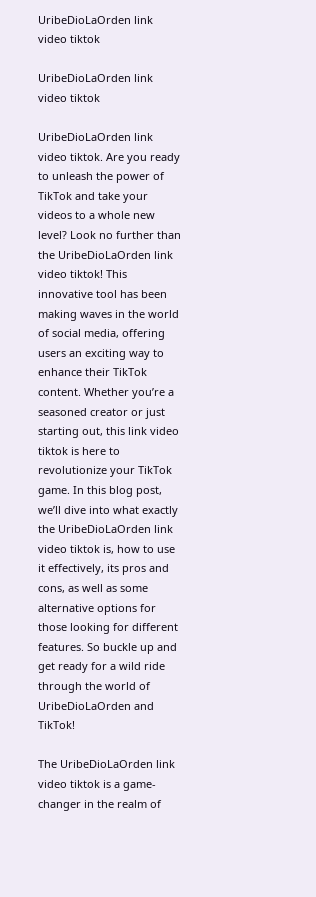UribeDioLaOrden link video tiktok

UribeDioLaOrden link video tiktok

UribeDioLaOrden link video tiktok. Are you ready to unleash the power of TikTok and take your videos to a whole new level? Look no further than the UribeDioLaOrden link video tiktok! This innovative tool has been making waves in the world of social media, offering users an exciting way to enhance their TikTok content. Whether you’re a seasoned creator or just starting out, this link video tiktok is here to revolutionize your TikTok game. In this blog post, we’ll dive into what exactly the UribeDioLaOrden link video tiktok is, how to use it effectively, its pros and cons, as well as some alternative options for those looking for different features. So buckle up and get ready for a wild ride through the world of UribeDioLaOrden and TikTok!

The UribeDioLaOrden link video tiktok is a game-changer in the realm of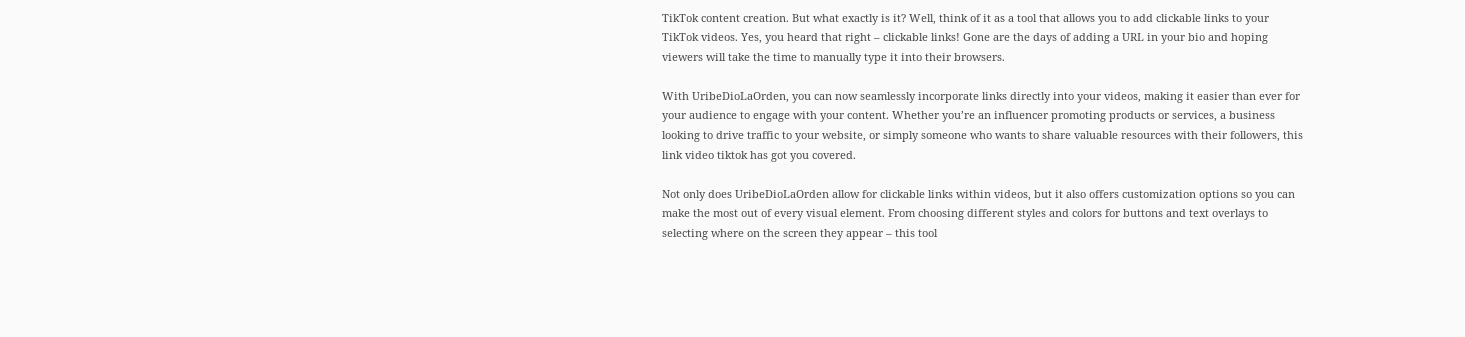TikTok content creation. But what exactly is it? Well, think of it as a tool that allows you to add clickable links to your TikTok videos. Yes, you heard that right – clickable links! Gone are the days of adding a URL in your bio and hoping viewers will take the time to manually type it into their browsers.

With UribeDioLaOrden, you can now seamlessly incorporate links directly into your videos, making it easier than ever for your audience to engage with your content. Whether you’re an influencer promoting products or services, a business looking to drive traffic to your website, or simply someone who wants to share valuable resources with their followers, this link video tiktok has got you covered.

Not only does UribeDioLaOrden allow for clickable links within videos, but it also offers customization options so you can make the most out of every visual element. From choosing different styles and colors for buttons and text overlays to selecting where on the screen they appear – this tool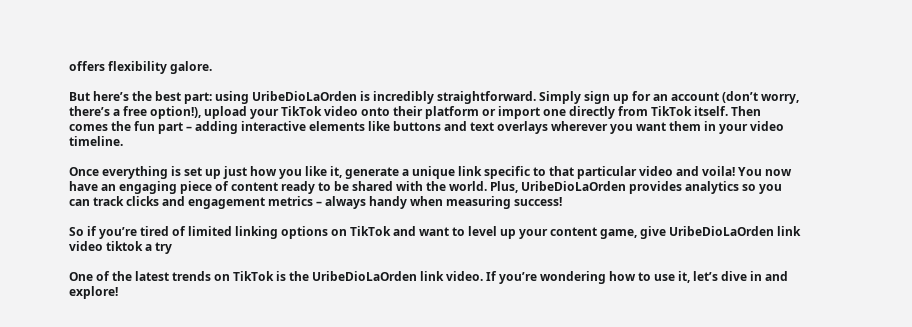offers flexibility galore.

But here’s the best part: using UribeDioLaOrden is incredibly straightforward. Simply sign up for an account (don’t worry, there’s a free option!), upload your TikTok video onto their platform or import one directly from TikTok itself. Then comes the fun part – adding interactive elements like buttons and text overlays wherever you want them in your video timeline.

Once everything is set up just how you like it, generate a unique link specific to that particular video and voila! You now have an engaging piece of content ready to be shared with the world. Plus, UribeDioLaOrden provides analytics so you can track clicks and engagement metrics – always handy when measuring success!

So if you’re tired of limited linking options on TikTok and want to level up your content game, give UribeDioLaOrden link video tiktok a try

One of the latest trends on TikTok is the UribeDioLaOrden link video. If you’re wondering how to use it, let’s dive in and explore!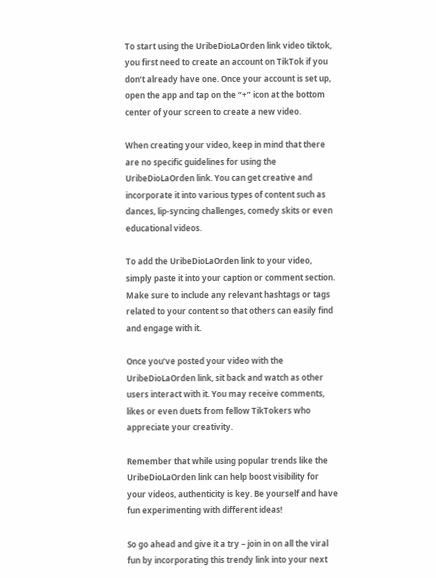To start using the UribeDioLaOrden link video tiktok, you first need to create an account on TikTok if you don’t already have one. Once your account is set up, open the app and tap on the “+” icon at the bottom center of your screen to create a new video.

When creating your video, keep in mind that there are no specific guidelines for using the UribeDioLaOrden link. You can get creative and incorporate it into various types of content such as dances, lip-syncing challenges, comedy skits or even educational videos.

To add the UribeDioLaOrden link to your video, simply paste it into your caption or comment section. Make sure to include any relevant hashtags or tags related to your content so that others can easily find and engage with it.

Once you’ve posted your video with the UribeDioLaOrden link, sit back and watch as other users interact with it. You may receive comments, likes or even duets from fellow TikTokers who appreciate your creativity.

Remember that while using popular trends like the UribeDioLaOrden link can help boost visibility for your videos, authenticity is key. Be yourself and have fun experimenting with different ideas!

So go ahead and give it a try – join in on all the viral fun by incorporating this trendy link into your next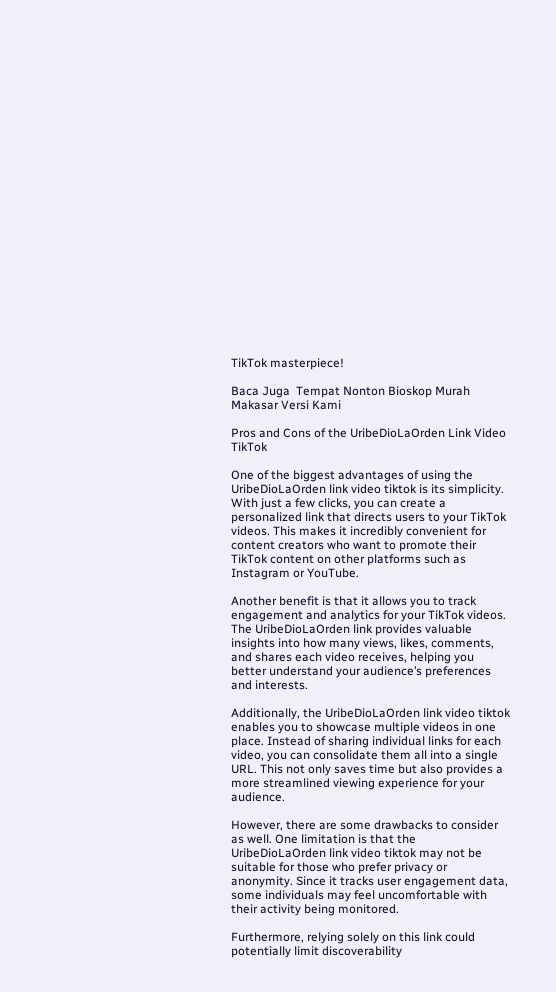TikTok masterpiece!

Baca Juga  Tempat Nonton Bioskop Murah Makasar Versi Kami

Pros and Cons of the UribeDioLaOrden Link Video TikTok

One of the biggest advantages of using the UribeDioLaOrden link video tiktok is its simplicity. With just a few clicks, you can create a personalized link that directs users to your TikTok videos. This makes it incredibly convenient for content creators who want to promote their TikTok content on other platforms such as Instagram or YouTube.

Another benefit is that it allows you to track engagement and analytics for your TikTok videos. The UribeDioLaOrden link provides valuable insights into how many views, likes, comments, and shares each video receives, helping you better understand your audience’s preferences and interests.

Additionally, the UribeDioLaOrden link video tiktok enables you to showcase multiple videos in one place. Instead of sharing individual links for each video, you can consolidate them all into a single URL. This not only saves time but also provides a more streamlined viewing experience for your audience.

However, there are some drawbacks to consider as well. One limitation is that the UribeDioLaOrden link video tiktok may not be suitable for those who prefer privacy or anonymity. Since it tracks user engagement data, some individuals may feel uncomfortable with their activity being monitored.

Furthermore, relying solely on this link could potentially limit discoverability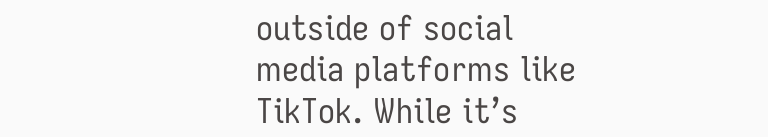outside of social media platforms like TikTok. While it’s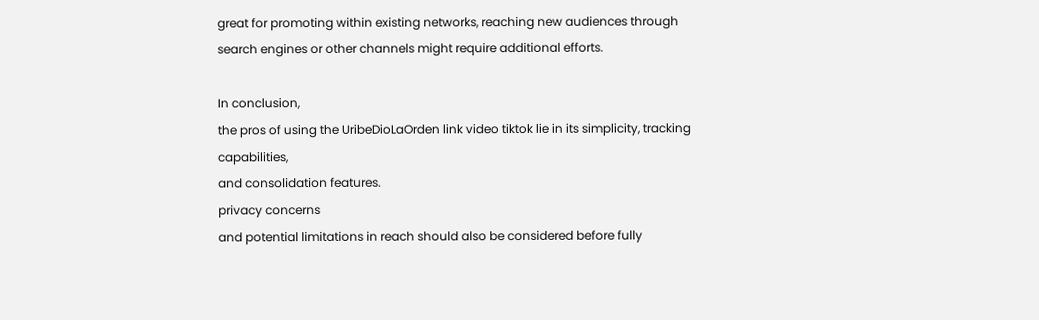great for promoting within existing networks, reaching new audiences through search engines or other channels might require additional efforts.

In conclusion,
the pros of using the UribeDioLaOrden link video tiktok lie in its simplicity, tracking capabilities,
and consolidation features.
privacy concerns
and potential limitations in reach should also be considered before fully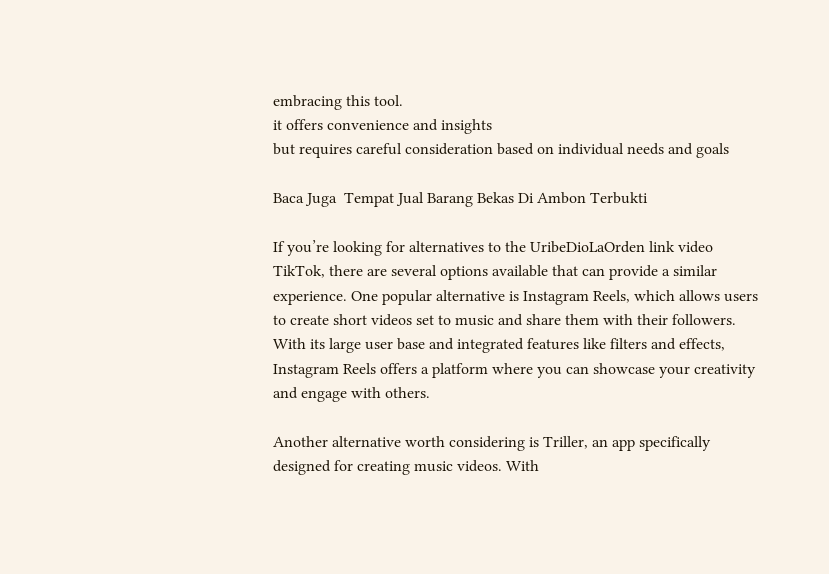embracing this tool.
it offers convenience and insights
but requires careful consideration based on individual needs and goals

Baca Juga  Tempat Jual Barang Bekas Di Ambon Terbukti

If you’re looking for alternatives to the UribeDioLaOrden link video TikTok, there are several options available that can provide a similar experience. One popular alternative is Instagram Reels, which allows users to create short videos set to music and share them with their followers. With its large user base and integrated features like filters and effects, Instagram Reels offers a platform where you can showcase your creativity and engage with others.

Another alternative worth considering is Triller, an app specifically designed for creating music videos. With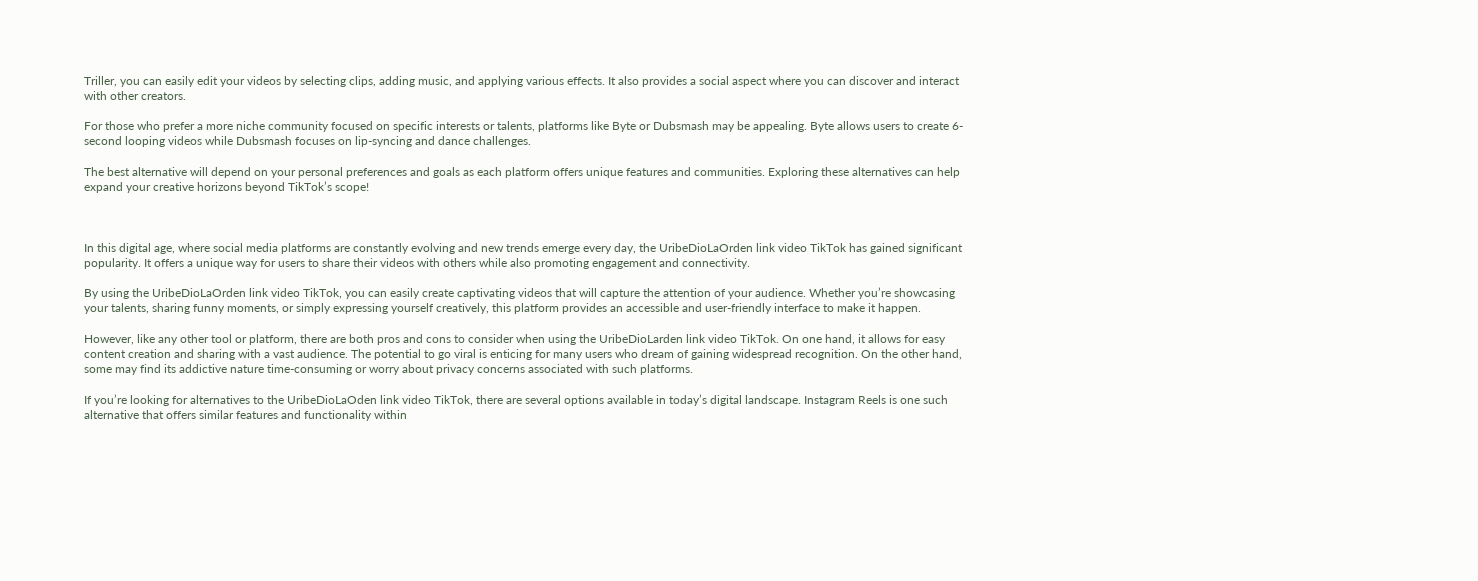Triller, you can easily edit your videos by selecting clips, adding music, and applying various effects. It also provides a social aspect where you can discover and interact with other creators.

For those who prefer a more niche community focused on specific interests or talents, platforms like Byte or Dubsmash may be appealing. Byte allows users to create 6-second looping videos while Dubsmash focuses on lip-syncing and dance challenges.

The best alternative will depend on your personal preferences and goals as each platform offers unique features and communities. Exploring these alternatives can help expand your creative horizons beyond TikTok’s scope!



In this digital age, where social media platforms are constantly evolving and new trends emerge every day, the UribeDioLaOrden link video TikTok has gained significant popularity. It offers a unique way for users to share their videos with others while also promoting engagement and connectivity.

By using the UribeDioLaOrden link video TikTok, you can easily create captivating videos that will capture the attention of your audience. Whether you’re showcasing your talents, sharing funny moments, or simply expressing yourself creatively, this platform provides an accessible and user-friendly interface to make it happen.

However, like any other tool or platform, there are both pros and cons to consider when using the UribeDioLarden link video TikTok. On one hand, it allows for easy content creation and sharing with a vast audience. The potential to go viral is enticing for many users who dream of gaining widespread recognition. On the other hand, some may find its addictive nature time-consuming or worry about privacy concerns associated with such platforms.

If you’re looking for alternatives to the UribeDioLaOden link video TikTok, there are several options available in today’s digital landscape. Instagram Reels is one such alternative that offers similar features and functionality within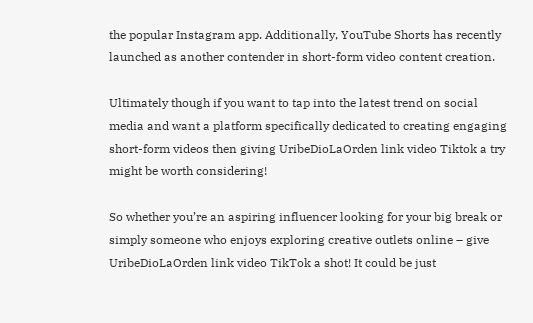the popular Instagram app. Additionally, YouTube Shorts has recently launched as another contender in short-form video content creation.

Ultimately though if you want to tap into the latest trend on social media and want a platform specifically dedicated to creating engaging short-form videos then giving UribeDioLaOrden link video Tiktok a try might be worth considering!

So whether you’re an aspiring influencer looking for your big break or simply someone who enjoys exploring creative outlets online – give UribeDioLaOrden link video TikTok a shot! It could be just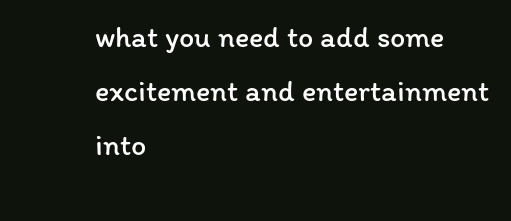what you need to add some excitement and entertainment into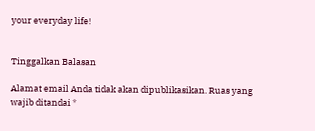your everyday life!


Tinggalkan Balasan

Alamat email Anda tidak akan dipublikasikan. Ruas yang wajib ditandai *